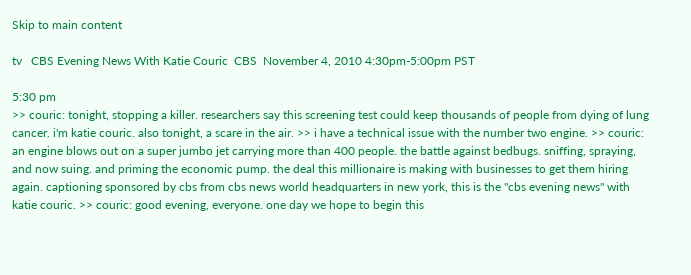Skip to main content

tv   CBS Evening News With Katie Couric  CBS  November 4, 2010 4:30pm-5:00pm PST

5:30 pm
>> couric: tonight, stopping a killer. researchers say this screening test could keep thousands of people from dying of lung cancer. i'm katie couric. also tonight, a scare in the air. >> i have a technical issue with the number two engine. >> couric: an engine blows out on a super jumbo jet carrying more than 400 people. the battle against bedbugs. sniffing, spraying, and now suing. and priming the economic pump. the deal this millionaire is making with businesses to get them hiring again. captioning sponsored by cbs from cbs news world headquarters in new york, this is the "cbs evening news" with katie couric. >> couric: good evening, everyone. one day we hope to begin this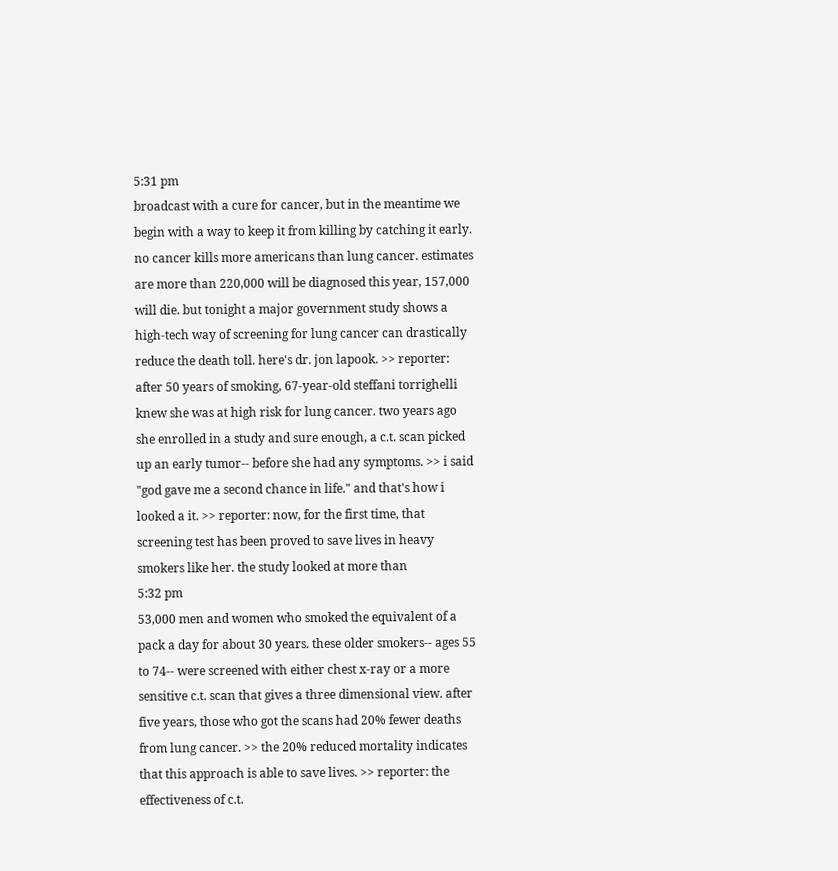5:31 pm
broadcast with a cure for cancer, but in the meantime we begin with a way to keep it from killing by catching it early. no cancer kills more americans than lung cancer. estimates are more than 220,000 will be diagnosed this year, 157,000 will die. but tonight a major government study shows a high-tech way of screening for lung cancer can drastically reduce the death toll. here's dr. jon lapook. >> reporter: after 50 years of smoking, 67-year-old steffani torrighelli knew she was at high risk for lung cancer. two years ago she enrolled in a study and sure enough, a c.t. scan picked up an early tumor-- before she had any symptoms. >> i said "god gave me a second chance in life." and that's how i looked a it. >> reporter: now, for the first time, that screening test has been proved to save lives in heavy smokers like her. the study looked at more than
5:32 pm
53,000 men and women who smoked the equivalent of a pack a day for about 30 years. these older smokers-- ages 55 to 74-- were screened with either chest x-ray or a more sensitive c.t. scan that gives a three dimensional view. after five years, those who got the scans had 20% fewer deaths from lung cancer. >> the 20% reduced mortality indicates that this approach is able to save lives. >> reporter: the effectiveness of c.t.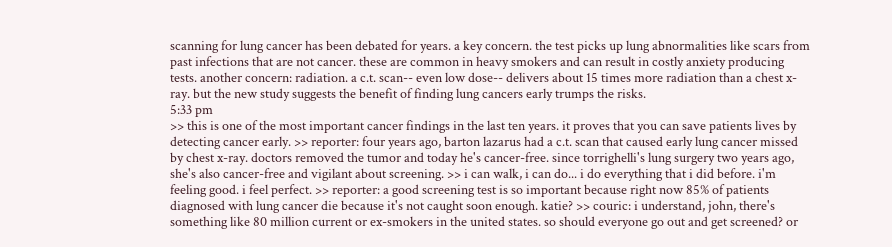scanning for lung cancer has been debated for years. a key concern. the test picks up lung abnormalities like scars from past infections that are not cancer. these are common in heavy smokers and can result in costly anxiety producing tests. another concern: radiation. a c.t. scan-- even low dose-- delivers about 15 times more radiation than a chest x-ray. but the new study suggests the benefit of finding lung cancers early trumps the risks.
5:33 pm
>> this is one of the most important cancer findings in the last ten years. it proves that you can save patients lives by detecting cancer early. >> reporter: four years ago, barton lazarus had a c.t. scan that caused early lung cancer missed by chest x-ray. doctors removed the tumor and today he's cancer-free. since torrighelli's lung surgery two years ago, she's also cancer-free and vigilant about screening. >> i can walk, i can do... i do everything that i did before. i'm feeling good. i feel perfect. >> reporter: a good screening test is so important because right now 85% of patients diagnosed with lung cancer die because it's not caught soon enough. katie? >> couric: i understand, john, there's something like 80 million current or ex-smokers in the united states. so should everyone go out and get screened? or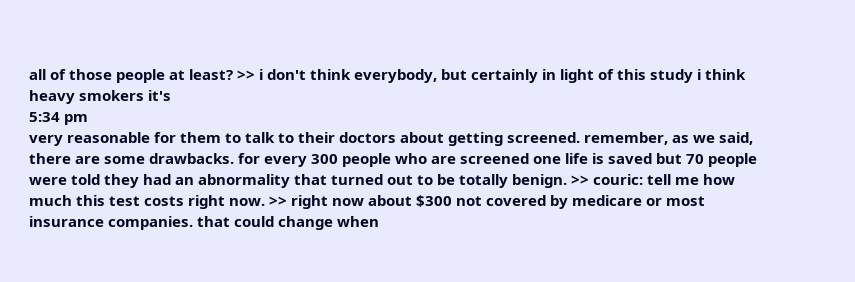all of those people at least? >> i don't think everybody, but certainly in light of this study i think heavy smokers it's
5:34 pm
very reasonable for them to talk to their doctors about getting screened. remember, as we said, there are some drawbacks. for every 300 people who are screened one life is saved but 70 people were told they had an abnormality that turned out to be totally benign. >> couric: tell me how much this test costs right now. >> right now about $300 not covered by medicare or most insurance companies. that could change when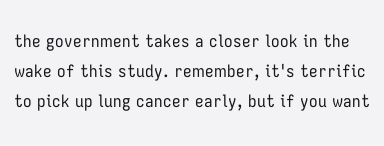the government takes a closer look in the wake of this study. remember, it's terrific to pick up lung cancer early, but if you want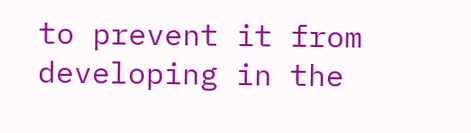to prevent it from developing in the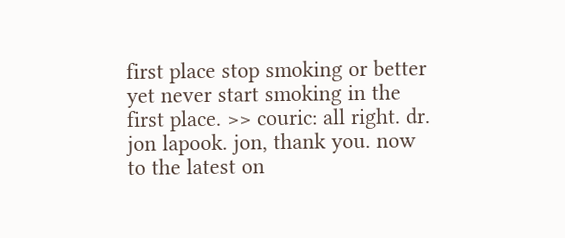first place stop smoking or better yet never start smoking in the first place. >> couric: all right. dr. jon lapook. jon, thank you. now to the latest on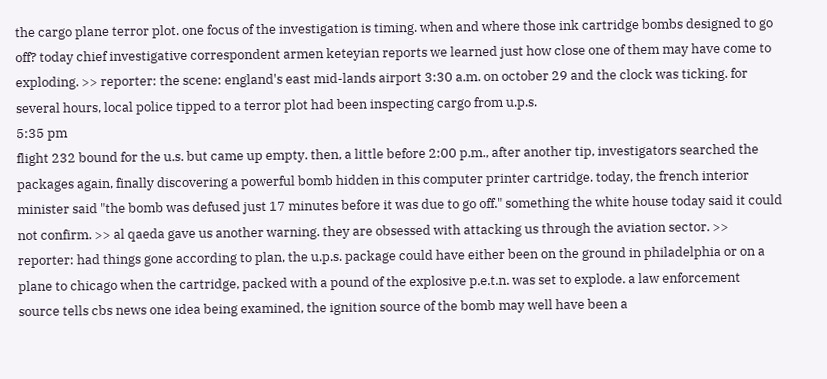the cargo plane terror plot. one focus of the investigation is timing. when and where those ink cartridge bombs designed to go off? today chief investigative correspondent armen keteyian reports we learned just how close one of them may have come to exploding. >> reporter: the scene: england's east mid-lands airport 3:30 a.m. on october 29 and the clock was ticking. for several hours, local police tipped to a terror plot had been inspecting cargo from u.p.s.
5:35 pm
flight 232 bound for the u.s. but came up empty. then, a little before 2:00 p.m., after another tip, investigators searched the packages again, finally discovering a powerful bomb hidden in this computer printer cartridge. today, the french interior minister said "the bomb was defused just 17 minutes before it was due to go off." something the white house today said it could not confirm. >> al qaeda gave us another warning. they are obsessed with attacking us through the aviation sector. >> reporter: had things gone according to plan, the u.p.s. package could have either been on the ground in philadelphia or on a plane to chicago when the cartridge, packed with a pound of the explosive p.e.t.n. was set to explode. a law enforcement source tells cbs news one idea being examined, the ignition source of the bomb may well have been a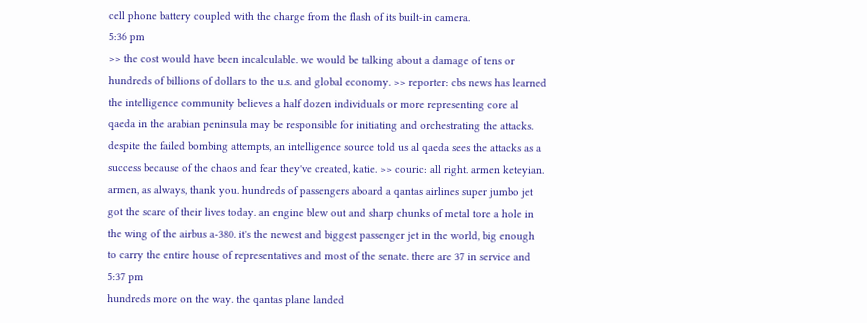cell phone battery coupled with the charge from the flash of its built-in camera.
5:36 pm
>> the cost would have been incalculable. we would be talking about a damage of tens or hundreds of billions of dollars to the u.s. and global economy. >> reporter: cbs news has learned the intelligence community believes a half dozen individuals or more representing core al qaeda in the arabian peninsula may be responsible for initiating and orchestrating the attacks. despite the failed bombing attempts, an intelligence source told us al qaeda sees the attacks as a success because of the chaos and fear they've created, katie. >> couric: all right. armen keteyian. armen, as always, thank you. hundreds of passengers aboard a qantas airlines super jumbo jet got the scare of their lives today. an engine blew out and sharp chunks of metal tore a hole in the wing of the airbus a-380. it's the newest and biggest passenger jet in the world, big enough to carry the entire house of representatives and most of the senate. there are 37 in service and
5:37 pm
hundreds more on the way. the qantas plane landed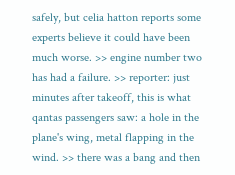safely, but celia hatton reports some experts believe it could have been much worse. >> engine number two has had a failure. >> reporter: just minutes after takeoff, this is what qantas passengers saw: a hole in the plane's wing, metal flapping in the wind. >> there was a bang and then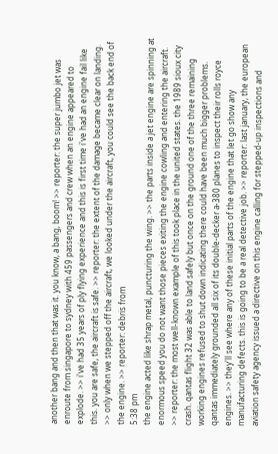another bang and then that was it. you know, a bang, boom! >> reporter: the super jumbo jet was enroute from singapore to sydney with 459 passengers and crew when an engine appeared to explode. >> i've had 35 years of ply flying experience and this is first time i've had an engine fail like this. you are safe, the aircraft is safe. >> reporter: the extent of the damage became clear on landing. >> only when we stepped off the aircraft, we looked under the aircraft, you could see the back end of the engine. >> reporter: debris from
5:38 pm
the engine acted like shrap metal, puncturing the wing. >> the parts inside a jet engine are spinning at enormous speed you do not want those pieces exiting the engine cowling and entering the aircraft. >> reporter: the most well-known example of this took place in the united states. the 1989 sioux city crash. qantas flight 32 was able to land safely but once on the ground one of the three remaining working engines refused to shut down indicating there could have been much bigger problems. qantas immediately grounded all six of its double-decker a-380 planes to inspect their rolls royce engines. >> they'll see where any of these initial parts of the engine that let go show any manufacturing defects. this is going to be a real detective job. >> reporter: last january, the european aviation safety agency issued a directive on this engine calling for stepped-up inspections and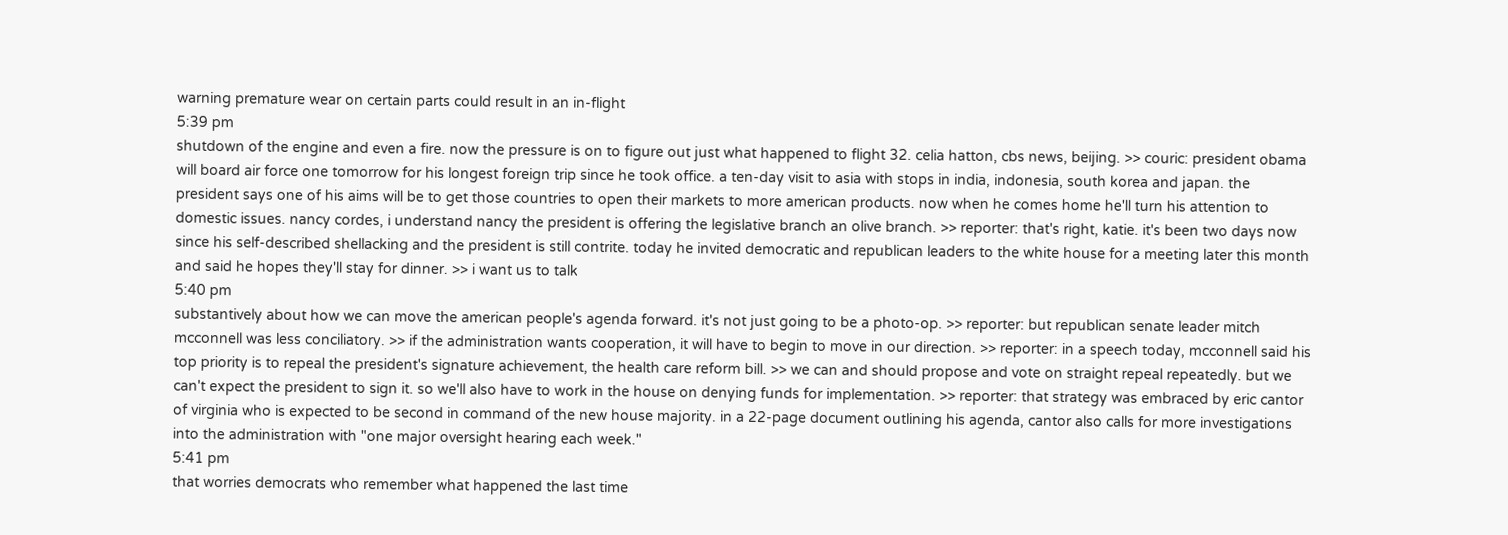warning premature wear on certain parts could result in an in-flight
5:39 pm
shutdown of the engine and even a fire. now the pressure is on to figure out just what happened to flight 32. celia hatton, cbs news, beijing. >> couric: president obama will board air force one tomorrow for his longest foreign trip since he took office. a ten-day visit to asia with stops in india, indonesia, south korea and japan. the president says one of his aims will be to get those countries to open their markets to more american products. now when he comes home he'll turn his attention to domestic issues. nancy cordes, i understand nancy the president is offering the legislative branch an olive branch. >> reporter: that's right, katie. it's been two days now since his self-described shellacking and the president is still contrite. today he invited democratic and republican leaders to the white house for a meeting later this month and said he hopes they'll stay for dinner. >> i want us to talk
5:40 pm
substantively about how we can move the american people's agenda forward. it's not just going to be a photo-op. >> reporter: but republican senate leader mitch mcconnell was less conciliatory. >> if the administration wants cooperation, it will have to begin to move in our direction. >> reporter: in a speech today, mcconnell said his top priority is to repeal the president's signature achievement, the health care reform bill. >> we can and should propose and vote on straight repeal repeatedly. but we can't expect the president to sign it. so we'll also have to work in the house on denying funds for implementation. >> reporter: that strategy was embraced by eric cantor of virginia who is expected to be second in command of the new house majority. in a 22-page document outlining his agenda, cantor also calls for more investigations into the administration with "one major oversight hearing each week."
5:41 pm
that worries democrats who remember what happened the last time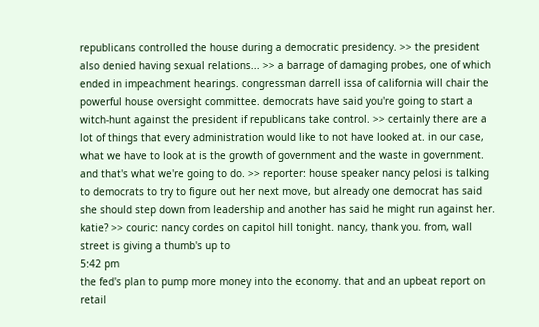republicans controlled the house during a democratic presidency. >> the president also denied having sexual relations... >> a barrage of damaging probes, one of which ended in impeachment hearings. congressman darrell issa of california will chair the powerful house oversight committee. democrats have said you're going to start a witch-hunt against the president if republicans take control. >> certainly there are a lot of things that every administration would like to not have looked at. in our case, what we have to look at is the growth of government and the waste in government. and that's what we're going to do. >> reporter: house speaker nancy pelosi is talking to democrats to try to figure out her next move, but already one democrat has said she should step down from leadership and another has said he might run against her. katie? >> couric: nancy cordes on capitol hill tonight. nancy, thank you. from, wall street is giving a thumb's up to
5:42 pm
the fed's plan to pump more money into the economy. that and an upbeat report on retail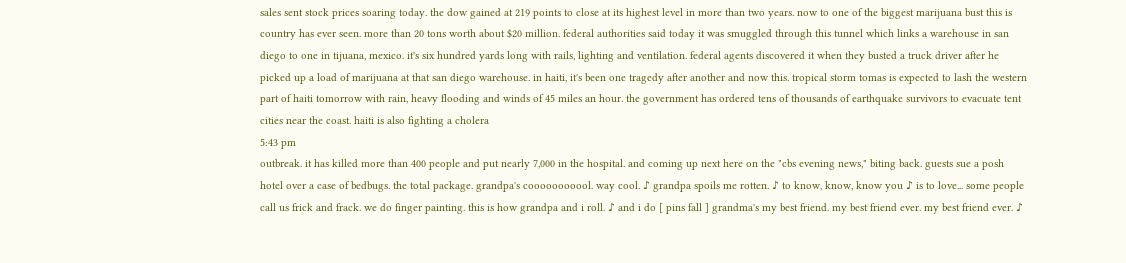sales sent stock prices soaring today. the dow gained at 219 points to close at its highest level in more than two years. now to one of the biggest marijuana bust this is country has ever seen. more than 20 tons worth about $20 million. federal authorities said today it was smuggled through this tunnel which links a warehouse in san diego to one in tijuana, mexico. it's six hundred yards long with rails, lighting and ventilation. federal agents discovered it when they busted a truck driver after he picked up a load of marijuana at that san diego warehouse. in haiti, it's been one tragedy after another and now this. tropical storm tomas is expected to lash the western part of haiti tomorrow with rain, heavy flooding and winds of 45 miles an hour. the government has ordered tens of thousands of earthquake survivors to evacuate tent cities near the coast. haiti is also fighting a cholera
5:43 pm
outbreak. it has killed more than 400 people and put nearly 7,000 in the hospital. and coming up next here on the "cbs evening news," biting back. guests sue a posh hotel over a case of bedbugs. the total package. grandpa's cooooooooool. way cool. ♪ grandpa spoils me rotten. ♪ to know, know, know you ♪ is to love... some people call us frick and frack. we do finger painting. this is how grandpa and i roll. ♪ and i do [ pins fall ] grandma's my best friend. my best friend ever. my best friend ever. ♪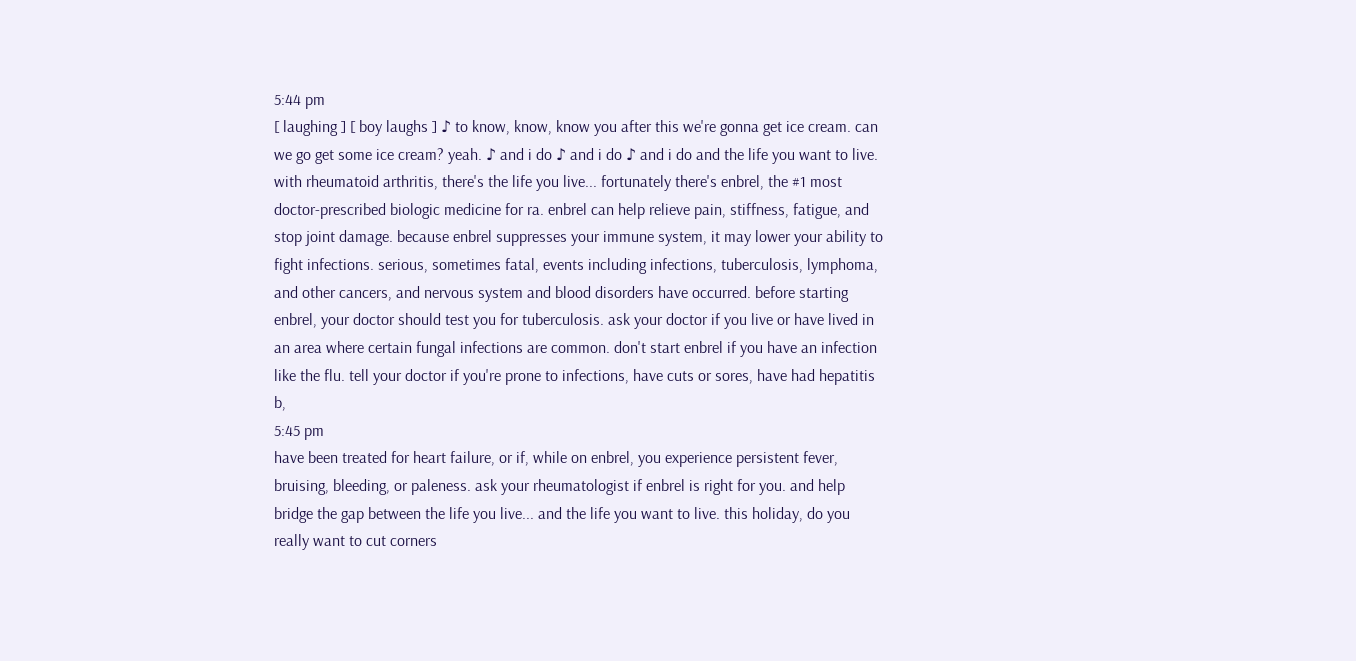5:44 pm
[ laughing ] [ boy laughs ] ♪ to know, know, know you after this we're gonna get ice cream. can we go get some ice cream? yeah. ♪ and i do ♪ and i do ♪ and i do and the life you want to live. with rheumatoid arthritis, there's the life you live... fortunately there's enbrel, the #1 most doctor-prescribed biologic medicine for ra. enbrel can help relieve pain, stiffness, fatigue, and stop joint damage. because enbrel suppresses your immune system, it may lower your ability to fight infections. serious, sometimes fatal, events including infections, tuberculosis, lymphoma, and other cancers, and nervous system and blood disorders have occurred. before starting enbrel, your doctor should test you for tuberculosis. ask your doctor if you live or have lived in an area where certain fungal infections are common. don't start enbrel if you have an infection like the flu. tell your doctor if you're prone to infections, have cuts or sores, have had hepatitis b,
5:45 pm
have been treated for heart failure, or if, while on enbrel, you experience persistent fever, bruising, bleeding, or paleness. ask your rheumatologist if enbrel is right for you. and help bridge the gap between the life you live... and the life you want to live. this holiday, do you really want to cut corners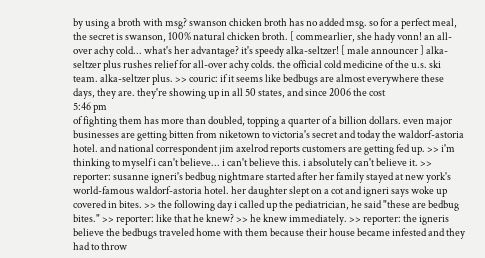by using a broth with msg? swanson chicken broth has no added msg. so for a perfect meal, the secret is swanson, 100% natural chicken broth. [ commearlier, she hady vonn! an all-over achy cold... what's her advantage? it's speedy alka-seltzer! [ male announcer ] alka-seltzer plus rushes relief for all-over achy colds. the official cold medicine of the u.s. ski team. alka-seltzer plus. >> couric: if it seems like bedbugs are almost everywhere these days, they are. they're showing up in all 50 states, and since 2006 the cost
5:46 pm
of fighting them has more than doubled, topping a quarter of a billion dollars. even major businesses are getting bitten from niketown to victoria's secret and today the waldorf-astoria hotel. and national correspondent jim axelrod reports customers are getting fed up. >> i'm thinking to myself i can't believe... i can't believe this. i absolutely can't believe it. >> reporter: susanne igneri's bedbug nightmare started after her family stayed at new york's world-famous waldorf-astoria hotel. her daughter slept on a cot and igneri says woke up covered in bites. >> the following day i called up the pediatrician, he said "these are bedbug bites." >> reporter: like that he knew? >> he knew immediately. >> reporter: the igneris believe the bedbugs traveled home with them because their house became infested and they had to throw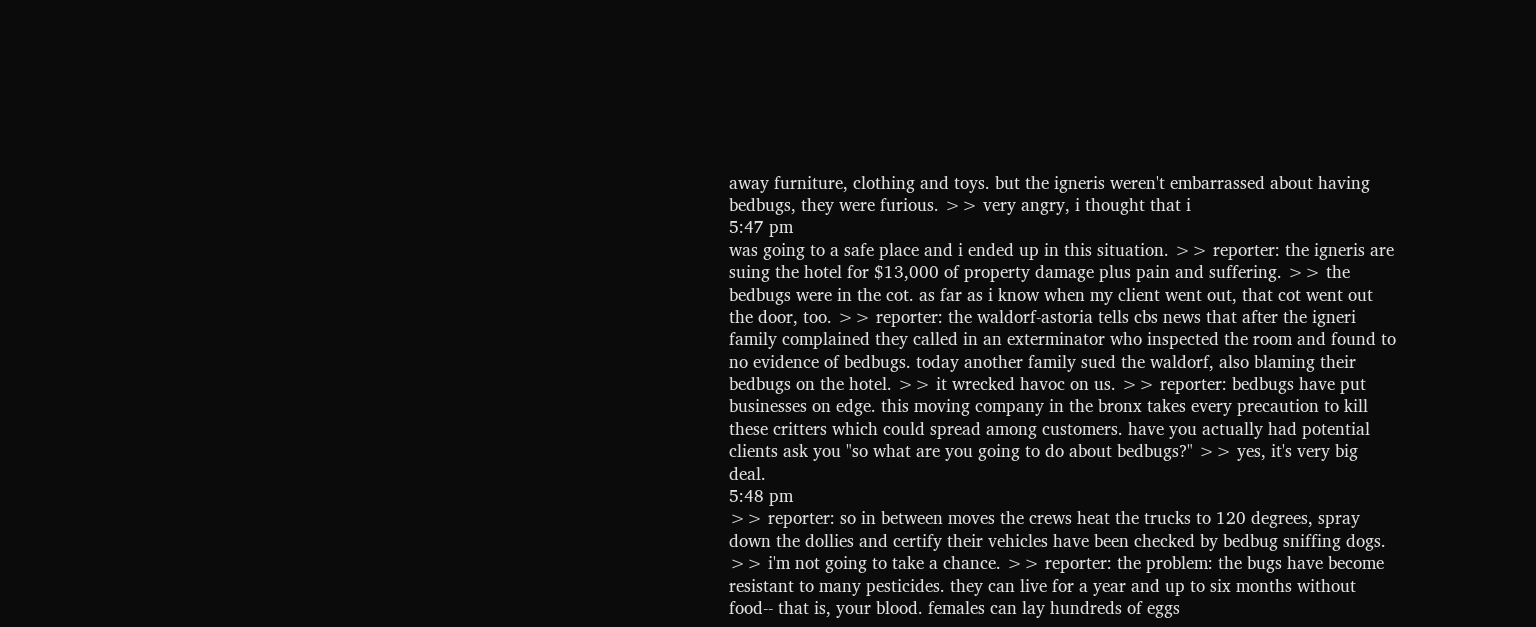away furniture, clothing and toys. but the igneris weren't embarrassed about having bedbugs, they were furious. >> very angry, i thought that i
5:47 pm
was going to a safe place and i ended up in this situation. >> reporter: the igneris are suing the hotel for $13,000 of property damage plus pain and suffering. >> the bedbugs were in the cot. as far as i know when my client went out, that cot went out the door, too. >> reporter: the waldorf-astoria tells cbs news that after the igneri family complained they called in an exterminator who inspected the room and found to no evidence of bedbugs. today another family sued the waldorf, also blaming their bedbugs on the hotel. >> it wrecked havoc on us. >> reporter: bedbugs have put businesses on edge. this moving company in the bronx takes every precaution to kill these critters which could spread among customers. have you actually had potential clients ask you "so what are you going to do about bedbugs?" >> yes, it's very big deal.
5:48 pm
>> reporter: so in between moves the crews heat the trucks to 120 degrees, spray down the dollies and certify their vehicles have been checked by bedbug sniffing dogs. >> i'm not going to take a chance. >> reporter: the problem: the bugs have become resistant to many pesticides. they can live for a year and up to six months without food-- that is, your blood. females can lay hundreds of eggs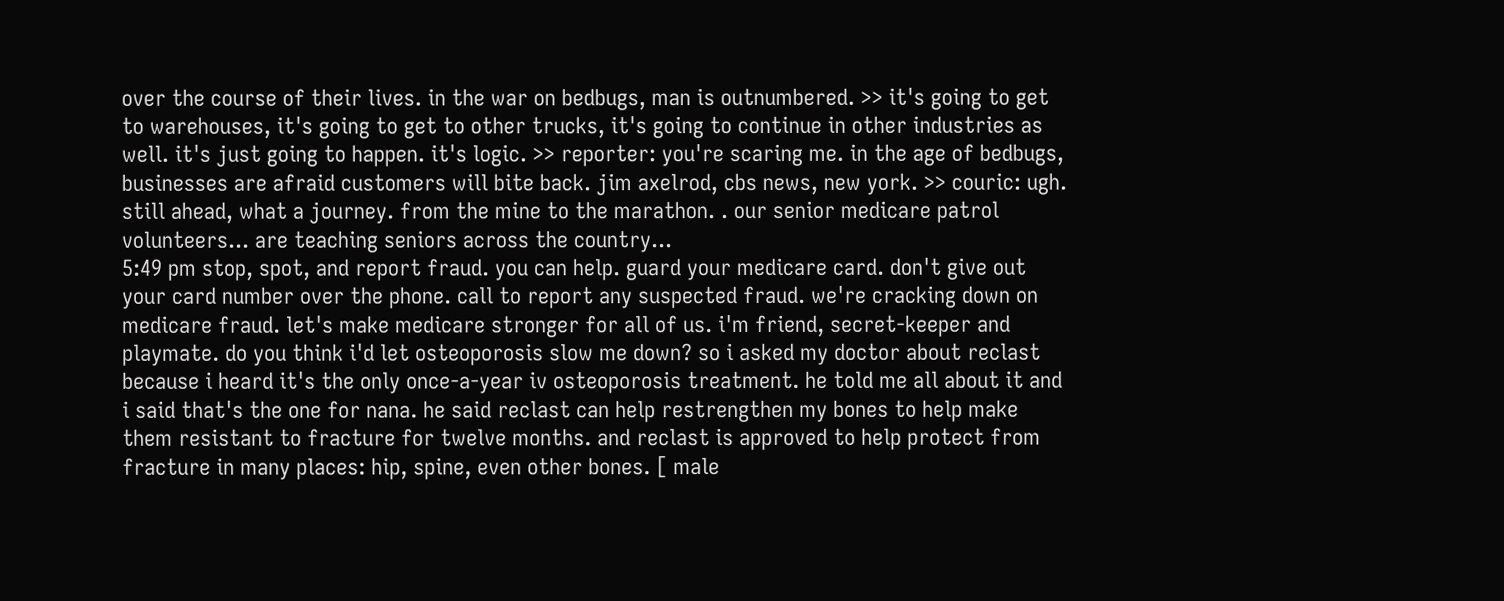over the course of their lives. in the war on bedbugs, man is outnumbered. >> it's going to get to warehouses, it's going to get to other trucks, it's going to continue in other industries as well. it's just going to happen. it's logic. >> reporter: you're scaring me. in the age of bedbugs, businesses are afraid customers will bite back. jim axelrod, cbs news, new york. >> couric: ugh. still ahead, what a journey. from the mine to the marathon. . our senior medicare patrol volunteers... are teaching seniors across the country...
5:49 pm stop, spot, and report fraud. you can help. guard your medicare card. don't give out your card number over the phone. call to report any suspected fraud. we're cracking down on medicare fraud. let's make medicare stronger for all of us. i'm friend, secret-keeper and playmate. do you think i'd let osteoporosis slow me down? so i asked my doctor about reclast because i heard it's the only once-a-year iv osteoporosis treatment. he told me all about it and i said that's the one for nana. he said reclast can help restrengthen my bones to help make them resistant to fracture for twelve months. and reclast is approved to help protect from fracture in many places: hip, spine, even other bones. [ male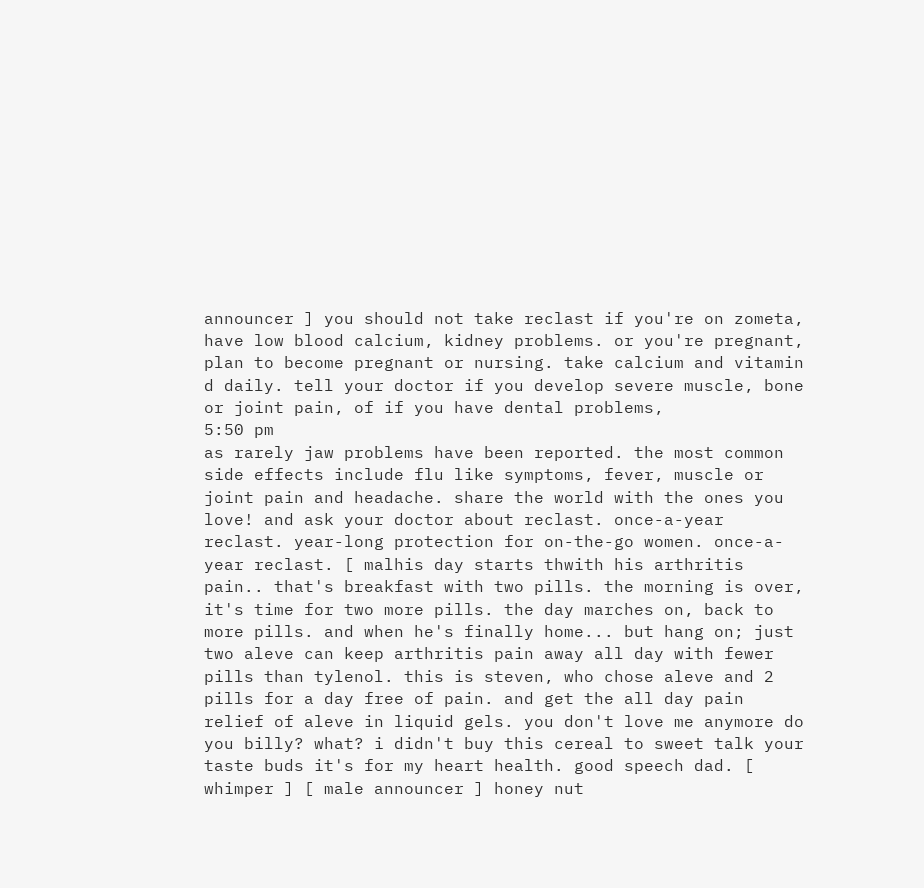announcer ] you should not take reclast if you're on zometa, have low blood calcium, kidney problems. or you're pregnant, plan to become pregnant or nursing. take calcium and vitamin d daily. tell your doctor if you develop severe muscle, bone or joint pain, of if you have dental problems,
5:50 pm
as rarely jaw problems have been reported. the most common side effects include flu like symptoms, fever, muscle or joint pain and headache. share the world with the ones you love! and ask your doctor about reclast. once-a-year reclast. year-long protection for on-the-go women. once-a-year reclast. [ malhis day starts thwith his arthritis pain.. that's breakfast with two pills. the morning is over, it's time for two more pills. the day marches on, back to more pills. and when he's finally home... but hang on; just two aleve can keep arthritis pain away all day with fewer pills than tylenol. this is steven, who chose aleve and 2 pills for a day free of pain. and get the all day pain relief of aleve in liquid gels. you don't love me anymore do you billy? what? i didn't buy this cereal to sweet talk your taste buds it's for my heart health. good speech dad. [ whimper ] [ male announcer ] honey nut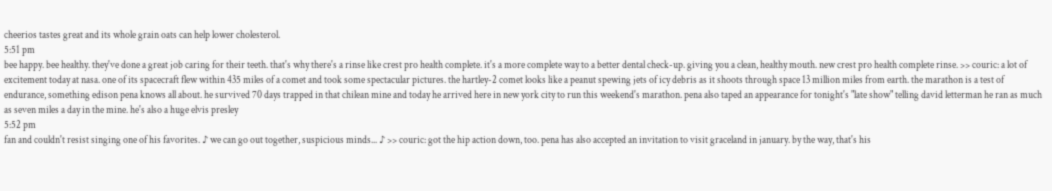cheerios tastes great and its whole grain oats can help lower cholesterol.
5:51 pm
bee happy. bee healthy. they've done a great job caring for their teeth. that's why there's a rinse like crest pro health complete. it's a more complete way to a better dental check-up. giving you a clean, healthy mouth. new crest pro health complete rinse. >> couric: a lot of excitement today at nasa. one of its spacecraft flew within 435 miles of a comet and took some spectacular pictures. the hartley-2 comet looks like a peanut spewing jets of icy debris as it shoots through space 13 million miles from earth. the marathon is a test of endurance, something edison pena knows all about. he survived 70 days trapped in that chilean mine and today he arrived here in new york city to run this weekend's marathon. pena also taped an appearance for tonight's "late show" telling david letterman he ran as much as seven miles a day in the mine. he's also a huge elvis presley
5:52 pm
fan and couldn't resist singing one of his favorites. ♪ we can go out together, suspicious minds... ♪ >> couric: got the hip action down, too. pena has also accepted an invitation to visit graceland in january. by the way, that's his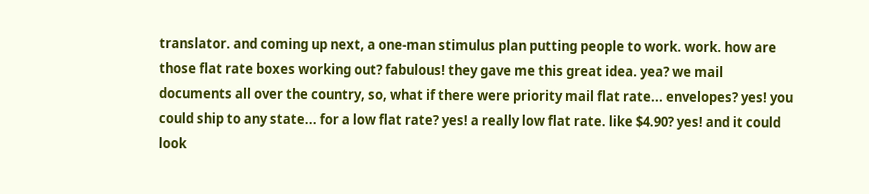translator. and coming up next, a one-man stimulus plan putting people to work. work. how are those flat rate boxes working out? fabulous! they gave me this great idea. yea? we mail documents all over the country, so, what if there were priority mail flat rate... envelopes? yes! you could ship to any state... for a low flat rate? yes! a really low flat rate. like $4.90? yes! and it could look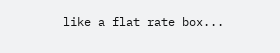like a flat rate box...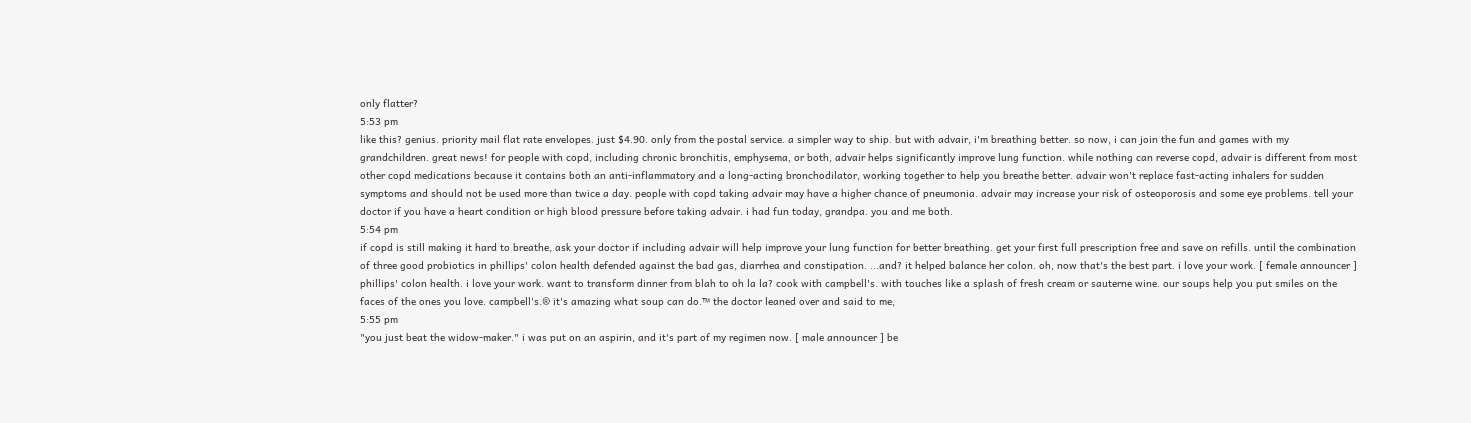only flatter?
5:53 pm
like this? genius. priority mail flat rate envelopes. just $4.90. only from the postal service. a simpler way to ship. but with advair, i'm breathing better. so now, i can join the fun and games with my grandchildren. great news! for people with copd, including chronic bronchitis, emphysema, or both, advair helps significantly improve lung function. while nothing can reverse copd, advair is different from most other copd medications because it contains both an anti-inflammatory and a long-acting bronchodilator, working together to help you breathe better. advair won't replace fast-acting inhalers for sudden symptoms and should not be used more than twice a day. people with copd taking advair may have a higher chance of pneumonia. advair may increase your risk of osteoporosis and some eye problems. tell your doctor if you have a heart condition or high blood pressure before taking advair. i had fun today, grandpa. you and me both.
5:54 pm
if copd is still making it hard to breathe, ask your doctor if including advair will help improve your lung function for better breathing. get your first full prescription free and save on refills. until the combination of three good probiotics in phillips' colon health defended against the bad gas, diarrhea and constipation. ...and? it helped balance her colon. oh, now that's the best part. i love your work. [ female announcer ] phillips' colon health. i love your work. want to transform dinner from blah to oh la la? cook with campbell's. with touches like a splash of fresh cream or sauterne wine. our soups help you put smiles on the faces of the ones you love. campbell's.® it's amazing what soup can do.™ the doctor leaned over and said to me,
5:55 pm
"you just beat the widow-maker." i was put on an aspirin, and it's part of my regimen now. [ male announcer ] be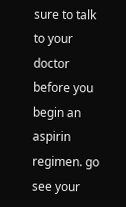sure to talk to your doctor before you begin an aspirin regimen. go see your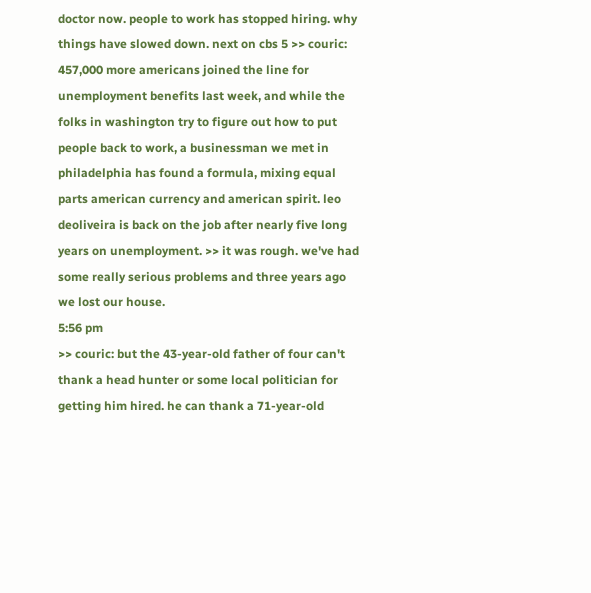doctor now. people to work has stopped hiring. why things have slowed down. next on cbs 5 >> couric: 457,000 more americans joined the line for unemployment benefits last week, and while the folks in washington try to figure out how to put people back to work, a businessman we met in philadelphia has found a formula, mixing equal parts american currency and american spirit. leo deoliveira is back on the job after nearly five long years on unemployment. >> it was rough. we've had some really serious problems and three years ago we lost our house.
5:56 pm
>> couric: but the 43-year-old father of four can't thank a head hunter or some local politician for getting him hired. he can thank a 71-year-old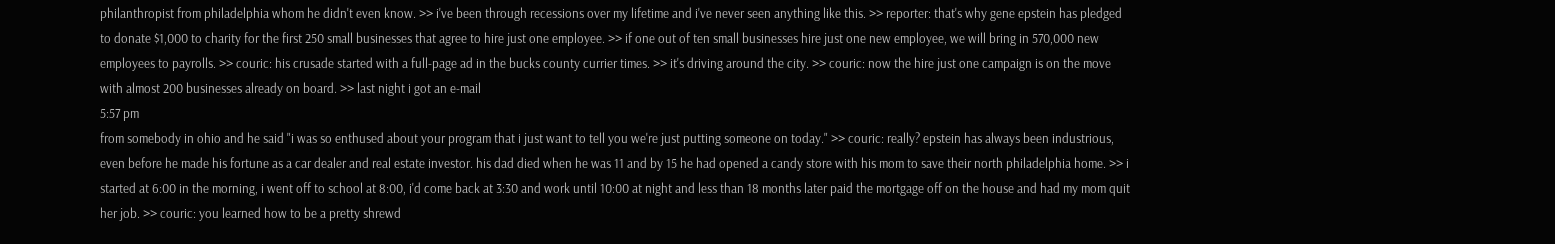philanthropist from philadelphia whom he didn't even know. >> i've been through recessions over my lifetime and i've never seen anything like this. >> reporter: that's why gene epstein has pledged to donate $1,000 to charity for the first 250 small businesses that agree to hire just one employee. >> if one out of ten small businesses hire just one new employee, we will bring in 570,000 new employees to payrolls. >> couric: his crusade started with a full-page ad in the bucks county currier times. >> it's driving around the city. >> couric: now the hire just one campaign is on the move with almost 200 businesses already on board. >> last night i got an e-mail
5:57 pm
from somebody in ohio and he said "i was so enthused about your program that i just want to tell you we're just putting someone on today." >> couric: really? epstein has always been industrious, even before he made his fortune as a car dealer and real estate investor. his dad died when he was 11 and by 15 he had opened a candy store with his mom to save their north philadelphia home. >> i started at 6:00 in the morning, i went off to school at 8:00, i'd come back at 3:30 and work until 10:00 at night and less than 18 months later paid the mortgage off on the house and had my mom quit her job. >> couric: you learned how to be a pretty shrewd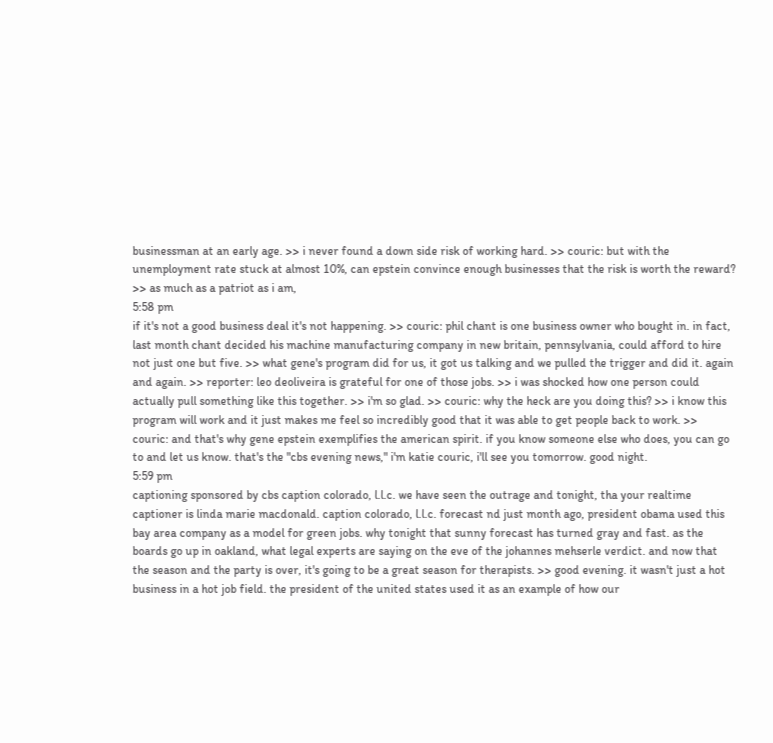businessman at an early age. >> i never found a down side risk of working hard. >> couric: but with the unemployment rate stuck at almost 10%, can epstein convince enough businesses that the risk is worth the reward? >> as much as a patriot as i am,
5:58 pm
if it's not a good business deal it's not happening. >> couric: phil chant is one business owner who bought in. in fact, last month chant decided his machine manufacturing company in new britain, pennsylvania, could afford to hire not just one but five. >> what gene's program did for us, it got us talking and we pulled the trigger and did it. again and again. >> reporter: leo deoliveira is grateful for one of those jobs. >> i was shocked how one person could actually pull something like this together. >> i'm so glad. >> couric: why the heck are you doing this? >> i know this program will work and it just makes me feel so incredibly good that it was able to get people back to work. >> couric: and that's why gene epstein exemplifies the american spirit. if you know someone else who does, you can go to and let us know. that's the "cbs evening news," i'm katie couric, i'll see you tomorrow. good night.
5:59 pm
captioning sponsored by cbs caption colorado, l.l.c. we have seen the outrage and tonight, tha your realtime captioner is linda marie macdonald. caption colorado, l.l.c. forecast nd just month ago, president obama used this bay area company as a model for green jobs. why tonight that sunny forecast has turned gray and fast. as the boards go up in oakland, what legal experts are saying on the eve of the johannes mehserle verdict. and now that the season and the party is over, it's going to be a great season for therapists. >> good evening. it wasn't just a hot business in a hot job field. the president of the united states used it as an example of how our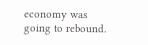economy was going to rebound.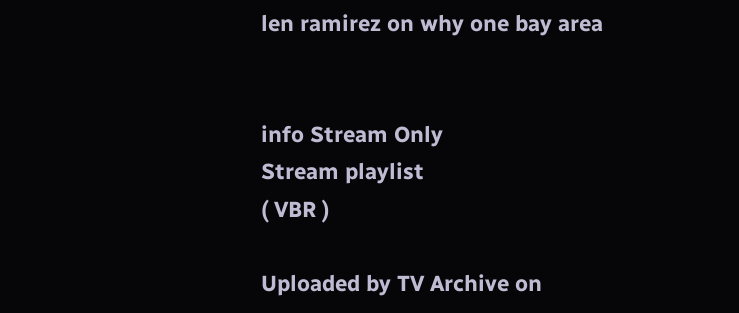len ramirez on why one bay area


info Stream Only
Stream playlist
( VBR )

Uploaded by TV Archive on